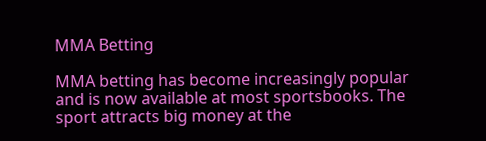MMA Betting

MMA betting has become increasingly popular and is now available at most sportsbooks. The sport attracts big money at the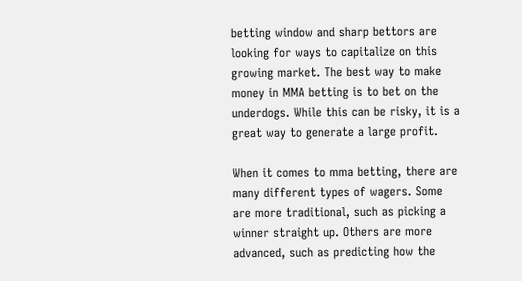betting window and sharp bettors are looking for ways to capitalize on this growing market. The best way to make money in MMA betting is to bet on the underdogs. While this can be risky, it is a great way to generate a large profit.

When it comes to mma betting, there are many different types of wagers. Some are more traditional, such as picking a winner straight up. Others are more advanced, such as predicting how the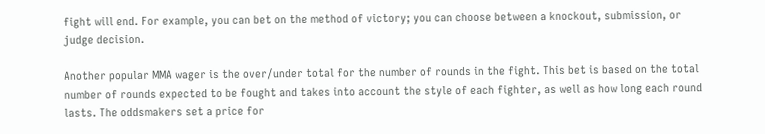fight will end. For example, you can bet on the method of victory; you can choose between a knockout, submission, or judge decision.

Another popular MMA wager is the over/under total for the number of rounds in the fight. This bet is based on the total number of rounds expected to be fought and takes into account the style of each fighter, as well as how long each round lasts. The oddsmakers set a price for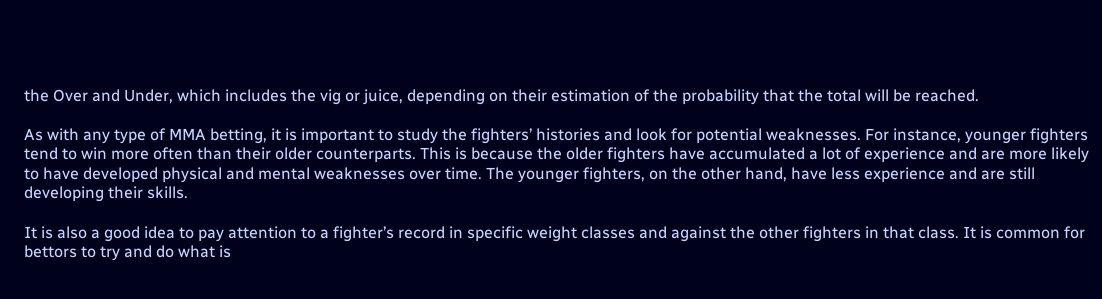the Over and Under, which includes the vig or juice, depending on their estimation of the probability that the total will be reached.

As with any type of MMA betting, it is important to study the fighters’ histories and look for potential weaknesses. For instance, younger fighters tend to win more often than their older counterparts. This is because the older fighters have accumulated a lot of experience and are more likely to have developed physical and mental weaknesses over time. The younger fighters, on the other hand, have less experience and are still developing their skills.

It is also a good idea to pay attention to a fighter’s record in specific weight classes and against the other fighters in that class. It is common for bettors to try and do what is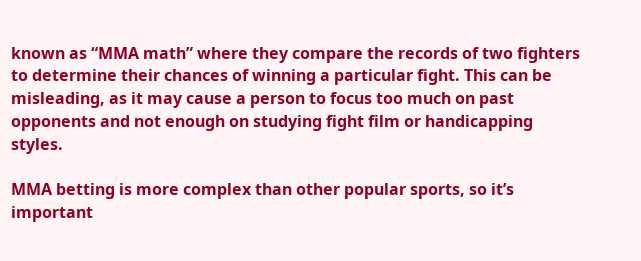known as “MMA math” where they compare the records of two fighters to determine their chances of winning a particular fight. This can be misleading, as it may cause a person to focus too much on past opponents and not enough on studying fight film or handicapping styles.

MMA betting is more complex than other popular sports, so it’s important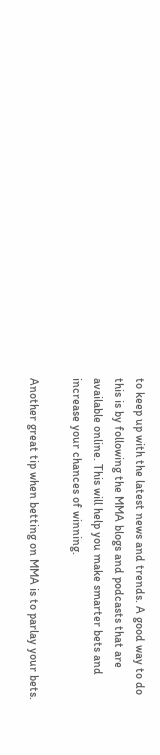to keep up with the latest news and trends. A good way to do this is by following the MMA blogs and podcasts that are available online. This will help you make smarter bets and increase your chances of winning.

Another great tip when betting on MMA is to parlay your bets.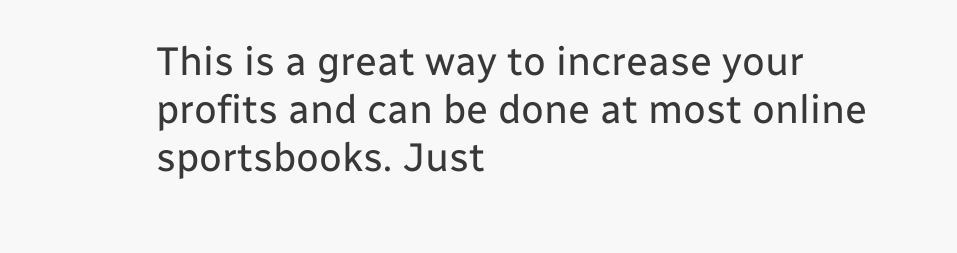This is a great way to increase your profits and can be done at most online sportsbooks. Just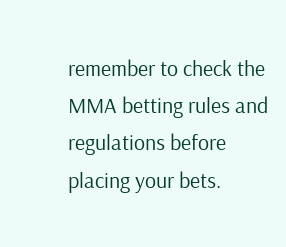remember to check the MMA betting rules and regulations before placing your bets.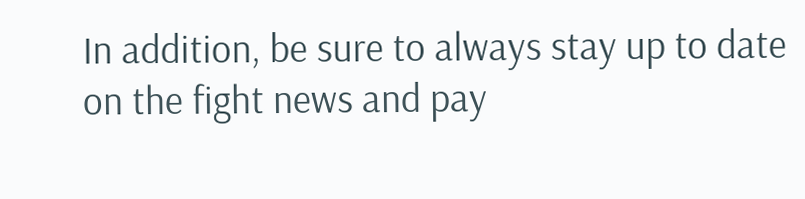In addition, be sure to always stay up to date on the fight news and pay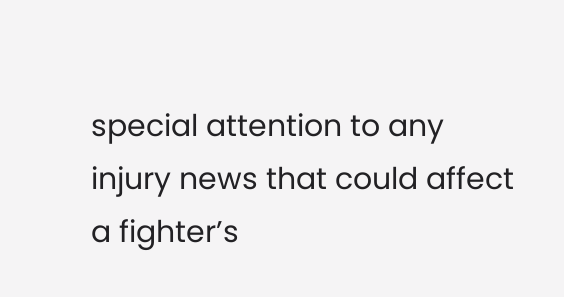special attention to any injury news that could affect a fighter’s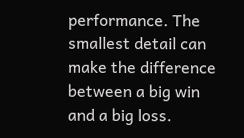performance. The smallest detail can make the difference between a big win and a big loss.